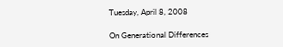Tuesday, April 8, 2008

On Generational Differences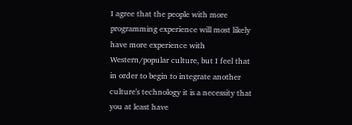I agree that the people with more programming experience will most likely have more experience with Western/popular culture, but I feel that in order to begin to integrate another culture's technology it is a necessity that you at least have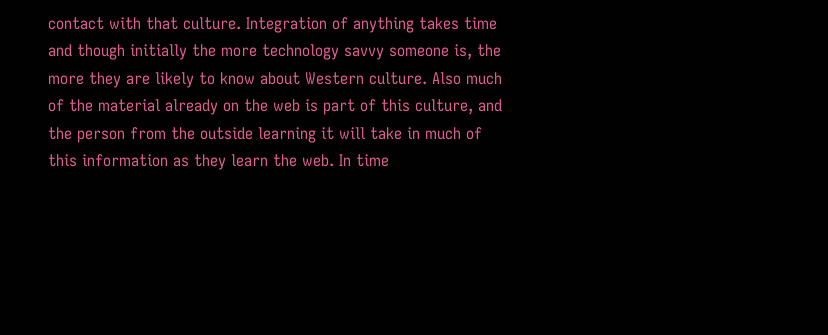contact with that culture. Integration of anything takes time and though initially the more technology savvy someone is, the more they are likely to know about Western culture. Also much of the material already on the web is part of this culture, and the person from the outside learning it will take in much of this information as they learn the web. In time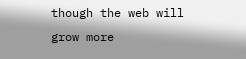though the web will grow more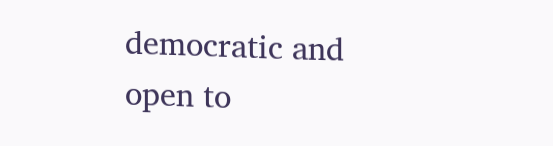democratic and open to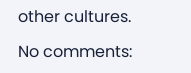other cultures.

No comments: